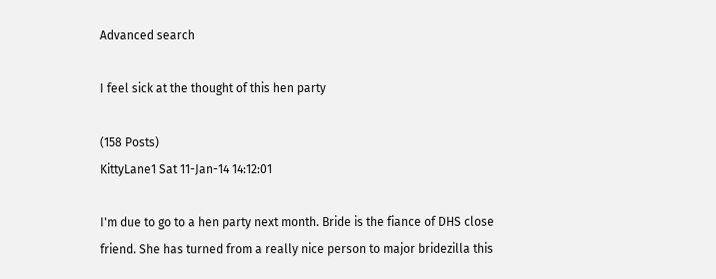Advanced search

I feel sick at the thought of this hen party

(158 Posts)
KittyLane1 Sat 11-Jan-14 14:12:01

I'm due to go to a hen party next month. Bride is the fiance of DHS close friend. She has turned from a really nice person to major bridezilla this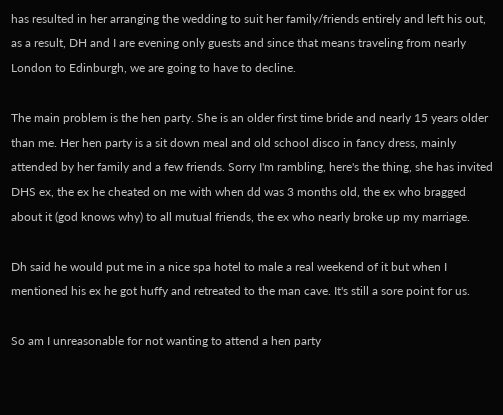has resulted in her arranging the wedding to suit her family/friends entirely and left his out, as a result, DH and I are evening only guests and since that means traveling from nearly London to Edinburgh, we are going to have to decline.

The main problem is the hen party. She is an older first time bride and nearly 15 years older than me. Her hen party is a sit down meal and old school disco in fancy dress, mainly attended by her family and a few friends. Sorry I'm rambling, here's the thing, she has invited DHS ex, the ex he cheated on me with when dd was 3 months old, the ex who bragged about it (god knows why) to all mutual friends, the ex who nearly broke up my marriage.

Dh said he would put me in a nice spa hotel to male a real weekend of it but when I mentioned his ex he got huffy and retreated to the man cave. It's still a sore point for us.

So am I unreasonable for not wanting to attend a hen party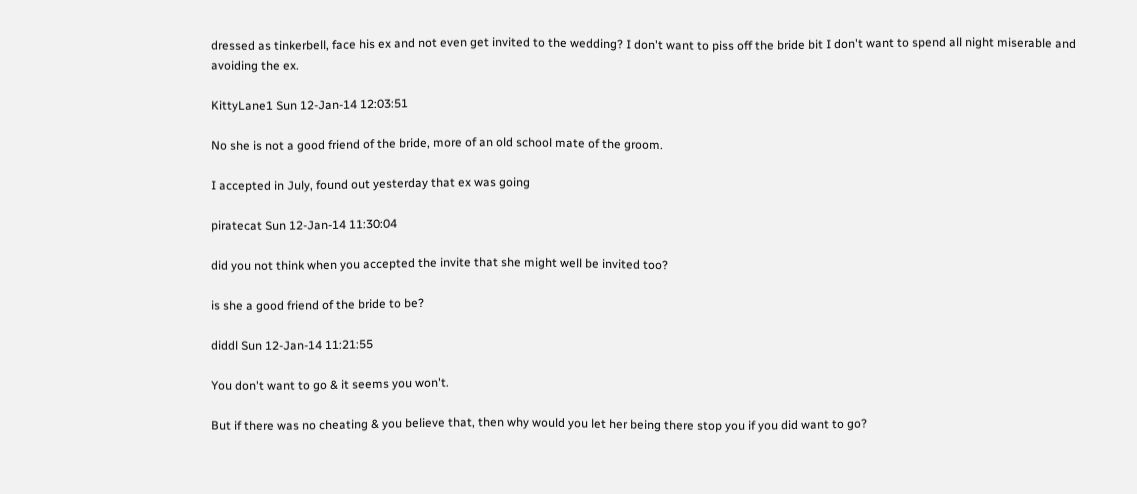dressed as tinkerbell, face his ex and not even get invited to the wedding? I don't want to piss off the bride bit I don't want to spend all night miserable and avoiding the ex.

KittyLane1 Sun 12-Jan-14 12:03:51

No she is not a good friend of the bride, more of an old school mate of the groom.

I accepted in July, found out yesterday that ex was going

piratecat Sun 12-Jan-14 11:30:04

did you not think when you accepted the invite that she might well be invited too?

is she a good friend of the bride to be?

diddl Sun 12-Jan-14 11:21:55

You don't want to go & it seems you won't.

But if there was no cheating & you believe that, then why would you let her being there stop you if you did want to go?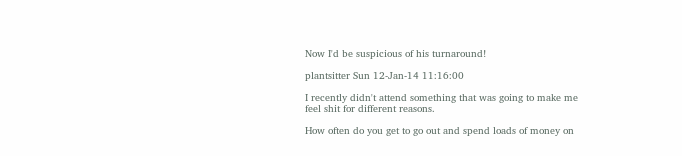Now I'd be suspicious of his turnaround!

plantsitter Sun 12-Jan-14 11:16:00

I recently didn't attend something that was going to make me feel shit for different reasons.

How often do you get to go out and spend loads of money on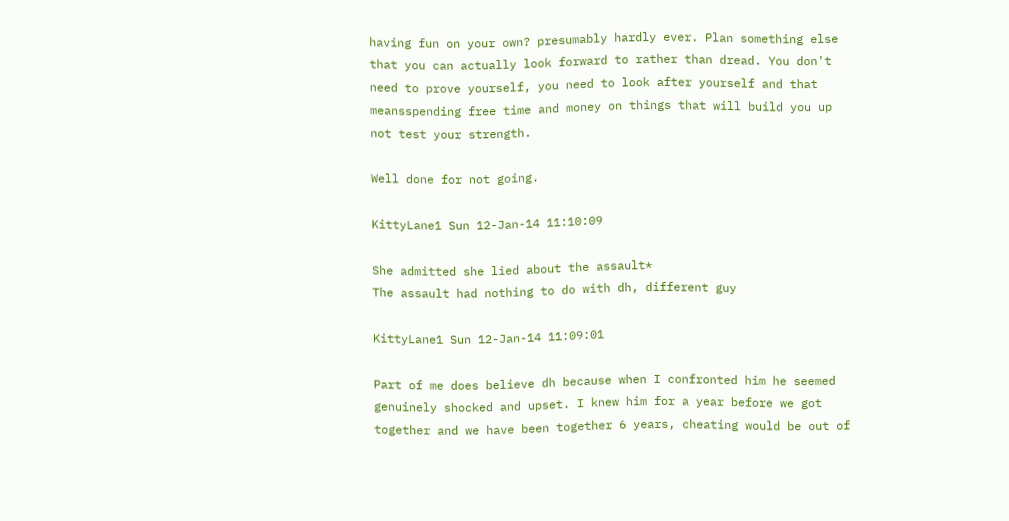having fun on your own? presumably hardly ever. Plan something else that you can actually look forward to rather than dread. You don't need to prove yourself, you need to look after yourself and that meansspending free time and money on things that will build you up not test your strength.

Well done for not going.

KittyLane1 Sun 12-Jan-14 11:10:09

She admitted she lied about the assault*
The assault had nothing to do with dh, different guy

KittyLane1 Sun 12-Jan-14 11:09:01

Part of me does believe dh because when I confronted him he seemed genuinely shocked and upset. I knew him for a year before we got together and we have been together 6 years, cheating would be out of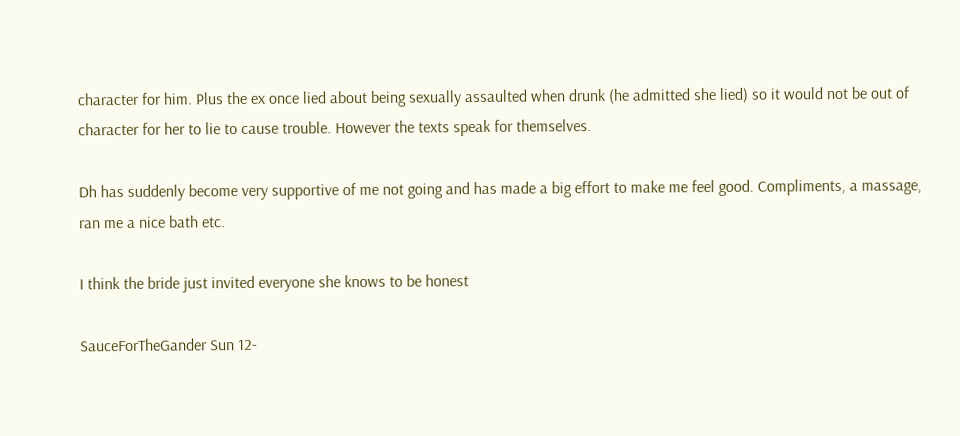character for him. Plus the ex once lied about being sexually assaulted when drunk (he admitted she lied) so it would not be out of character for her to lie to cause trouble. However the texts speak for themselves.

Dh has suddenly become very supportive of me not going and has made a big effort to make me feel good. Compliments, a massage, ran me a nice bath etc.

I think the bride just invited everyone she knows to be honest

SauceForTheGander Sun 12-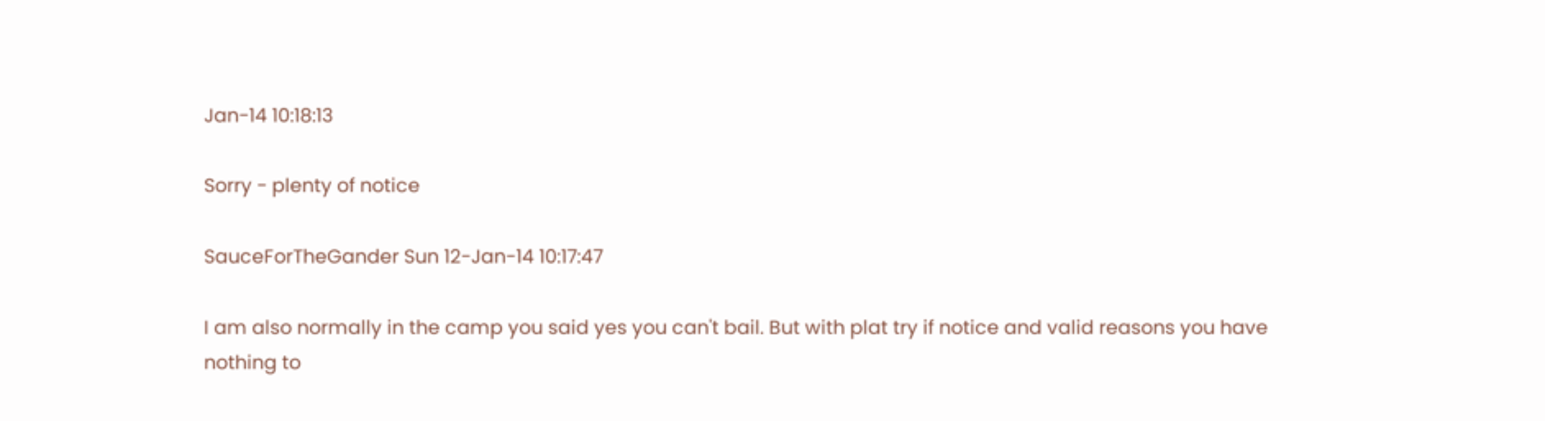Jan-14 10:18:13

Sorry - plenty of notice

SauceForTheGander Sun 12-Jan-14 10:17:47

I am also normally in the camp you said yes you can't bail. But with plat try if notice and valid reasons you have nothing to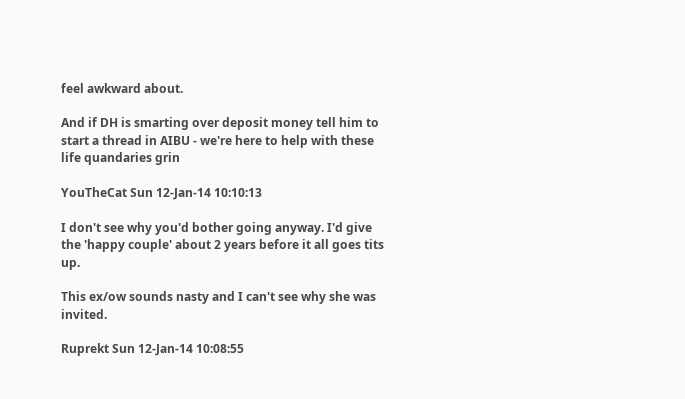feel awkward about.

And if DH is smarting over deposit money tell him to start a thread in AIBU - we're here to help with these life quandaries grin

YouTheCat Sun 12-Jan-14 10:10:13

I don't see why you'd bother going anyway. I'd give the 'happy couple' about 2 years before it all goes tits up.

This ex/ow sounds nasty and I can't see why she was invited.

Ruprekt Sun 12-Jan-14 10:08:55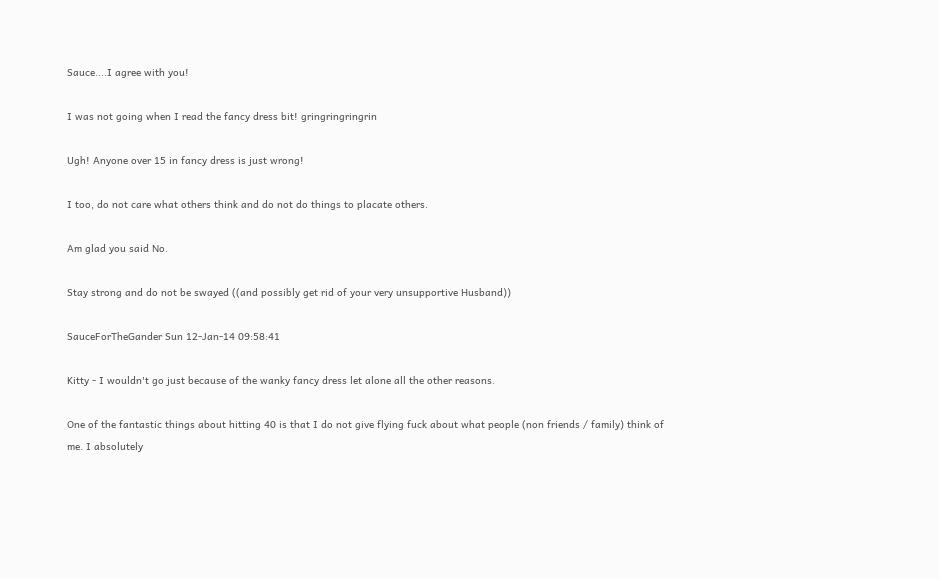Sauce....I agree with you!

I was not going when I read the fancy dress bit! gringringringrin

Ugh! Anyone over 15 in fancy dress is just wrong!

I too, do not care what others think and do not do things to placate others.

Am glad you said No.

Stay strong and do not be swayed ((and possibly get rid of your very unsupportive Husband))

SauceForTheGander Sun 12-Jan-14 09:58:41

Kitty - I wouldn't go just because of the wanky fancy dress let alone all the other reasons.

One of the fantastic things about hitting 40 is that I do not give flying fuck about what people (non friends / family) think of me. I absolutely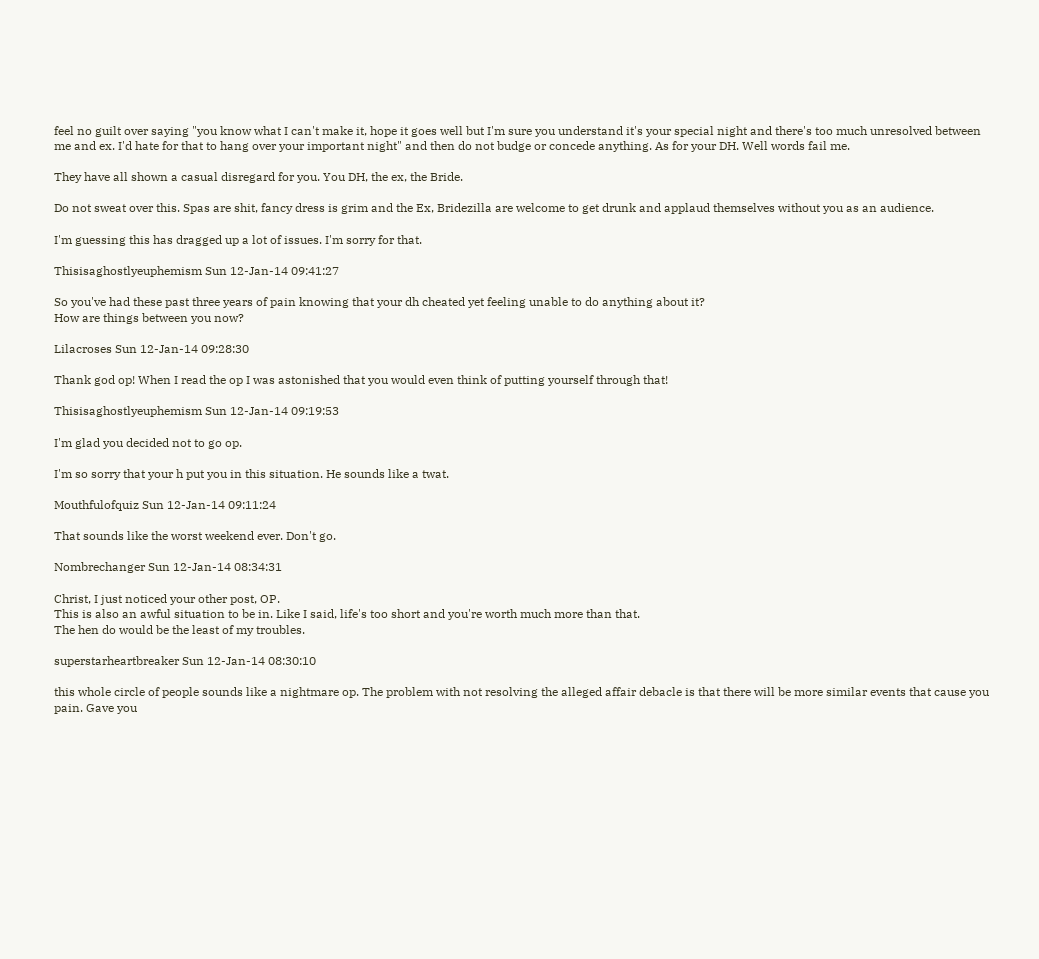feel no guilt over saying "you know what I can't make it, hope it goes well but I'm sure you understand it's your special night and there's too much unresolved between me and ex. I'd hate for that to hang over your important night" and then do not budge or concede anything. As for your DH. Well words fail me.

They have all shown a casual disregard for you. You DH, the ex, the Bride.

Do not sweat over this. Spas are shit, fancy dress is grim and the Ex, Bridezilla are welcome to get drunk and applaud themselves without you as an audience.

I'm guessing this has dragged up a lot of issues. I'm sorry for that.

Thisisaghostlyeuphemism Sun 12-Jan-14 09:41:27

So you've had these past three years of pain knowing that your dh cheated yet feeling unable to do anything about it?
How are things between you now?

Lilacroses Sun 12-Jan-14 09:28:30

Thank god op! When I read the op I was astonished that you would even think of putting yourself through that!

Thisisaghostlyeuphemism Sun 12-Jan-14 09:19:53

I'm glad you decided not to go op.

I'm so sorry that your h put you in this situation. He sounds like a twat.

Mouthfulofquiz Sun 12-Jan-14 09:11:24

That sounds like the worst weekend ever. Don't go.

Nombrechanger Sun 12-Jan-14 08:34:31

Christ, I just noticed your other post, OP.
This is also an awful situation to be in. Like I said, life's too short and you're worth much more than that.
The hen do would be the least of my troubles.

superstarheartbreaker Sun 12-Jan-14 08:30:10

this whole circle of people sounds like a nightmare op. The problem with not resolving the alleged affair debacle is that there will be more similar events that cause you pain. Gave you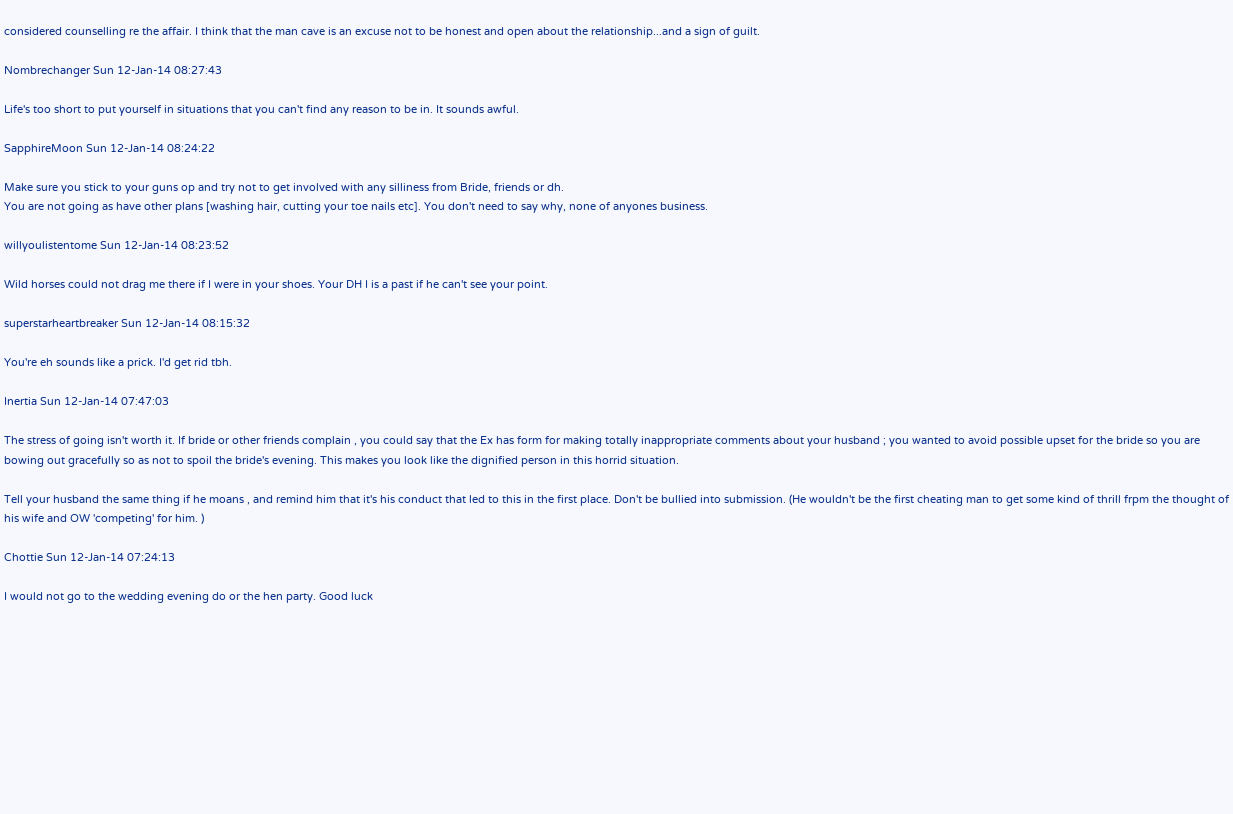considered counselling re the affair. I think that the man cave is an excuse not to be honest and open about the relationship...and a sign of guilt.

Nombrechanger Sun 12-Jan-14 08:27:43

Life's too short to put yourself in situations that you can't find any reason to be in. It sounds awful.

SapphireMoon Sun 12-Jan-14 08:24:22

Make sure you stick to your guns op and try not to get involved with any silliness from Bride, friends or dh.
You are not going as have other plans [washing hair, cutting your toe nails etc]. You don't need to say why, none of anyones business.

willyoulistentome Sun 12-Jan-14 08:23:52

Wild horses could not drag me there if I were in your shoes. Your DH I is a past if he can't see your point.

superstarheartbreaker Sun 12-Jan-14 08:15:32

You're eh sounds like a prick. I'd get rid tbh.

Inertia Sun 12-Jan-14 07:47:03

The stress of going isn't worth it. If bride or other friends complain , you could say that the Ex has form for making totally inappropriate comments about your husband ; you wanted to avoid possible upset for the bride so you are bowing out gracefully so as not to spoil the bride's evening. This makes you look like the dignified person in this horrid situation.

Tell your husband the same thing if he moans , and remind him that it's his conduct that led to this in the first place. Don't be bullied into submission. (He wouldn't be the first cheating man to get some kind of thrill frpm the thought of his wife and OW 'competing' for him. )

Chottie Sun 12-Jan-14 07:24:13

I would not go to the wedding evening do or the hen party. Good luck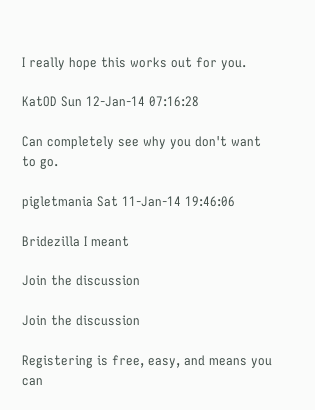I really hope this works out for you.

KatOD Sun 12-Jan-14 07:16:28

Can completely see why you don't want to go.

pigletmania Sat 11-Jan-14 19:46:06

Bridezilla I meant

Join the discussion

Join the discussion

Registering is free, easy, and means you can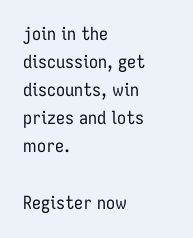join in the discussion, get discounts, win prizes and lots more.

Register now